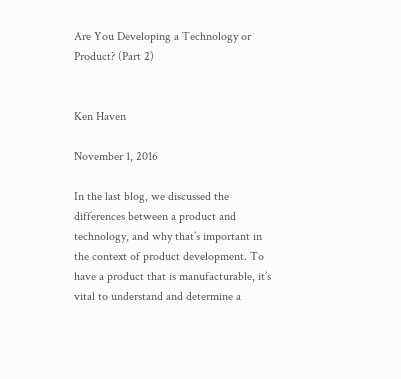Are You Developing a Technology or Product? (Part 2)


Ken Haven

November 1, 2016

In the last blog, we discussed the differences between a product and technology, and why that’s important in the context of product development. To have a product that is manufacturable, it’s vital to understand and determine a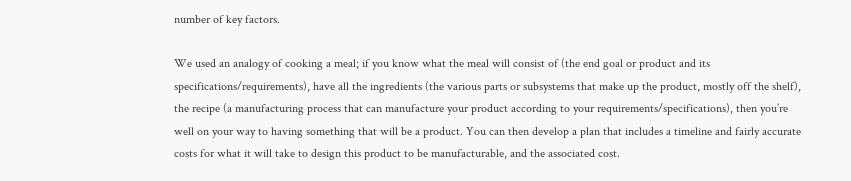number of key factors.

We used an analogy of cooking a meal; if you know what the meal will consist of (the end goal or product and its specifications/requirements), have all the ingredients (the various parts or subsystems that make up the product, mostly off the shelf), the recipe (a manufacturing process that can manufacture your product according to your requirements/specifications), then you’re well on your way to having something that will be a product. You can then develop a plan that includes a timeline and fairly accurate costs for what it will take to design this product to be manufacturable, and the associated cost.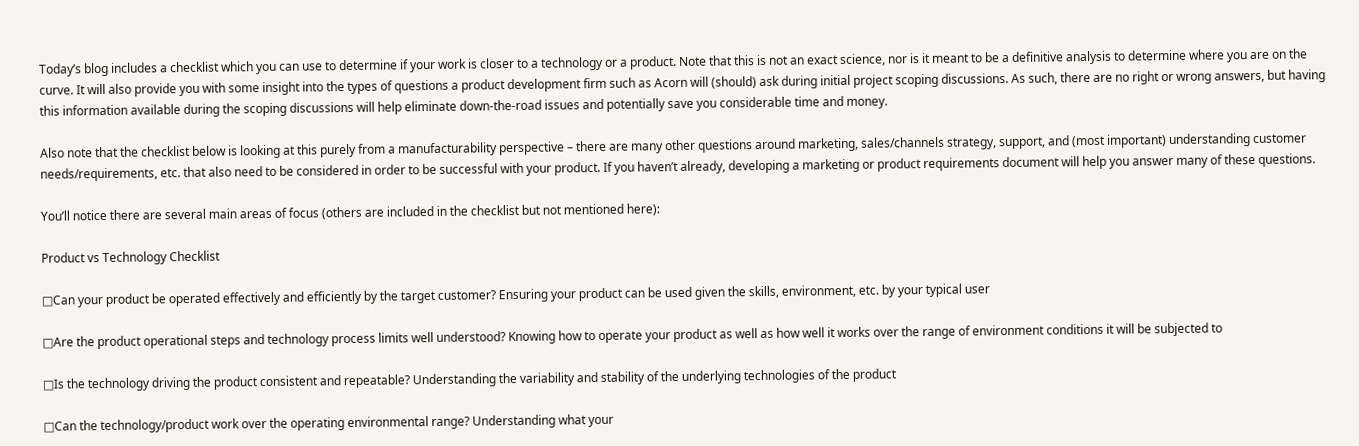Today’s blog includes a checklist which you can use to determine if your work is closer to a technology or a product. Note that this is not an exact science, nor is it meant to be a definitive analysis to determine where you are on the curve. It will also provide you with some insight into the types of questions a product development firm such as Acorn will (should) ask during initial project scoping discussions. As such, there are no right or wrong answers, but having this information available during the scoping discussions will help eliminate down-the-road issues and potentially save you considerable time and money.

Also note that the checklist below is looking at this purely from a manufacturability perspective – there are many other questions around marketing, sales/channels strategy, support, and (most important) understanding customer needs/requirements, etc. that also need to be considered in order to be successful with your product. If you haven’t already, developing a marketing or product requirements document will help you answer many of these questions.

You’ll notice there are several main areas of focus (others are included in the checklist but not mentioned here):

Product vs Technology Checklist

□Can your product be operated effectively and efficiently by the target customer? Ensuring your product can be used given the skills, environment, etc. by your typical user

□Are the product operational steps and technology process limits well understood? Knowing how to operate your product as well as how well it works over the range of environment conditions it will be subjected to

□Is the technology driving the product consistent and repeatable? Understanding the variability and stability of the underlying technologies of the product

□Can the technology/product work over the operating environmental range? Understanding what your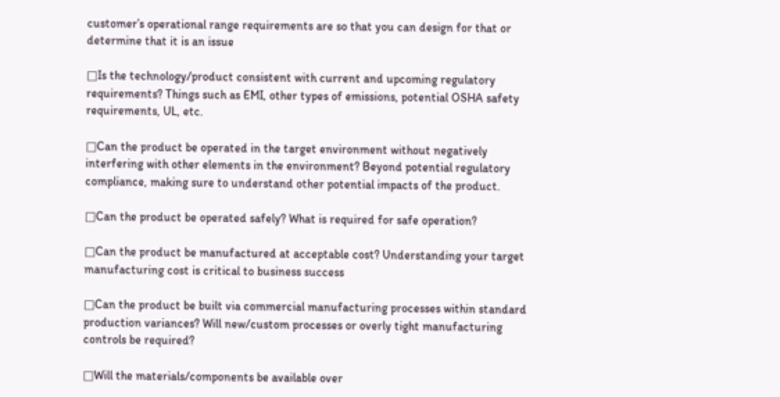customer’s operational range requirements are so that you can design for that or determine that it is an issue

□Is the technology/product consistent with current and upcoming regulatory requirements? Things such as EMI, other types of emissions, potential OSHA safety requirements, UL, etc.

□Can the product be operated in the target environment without negatively interfering with other elements in the environment? Beyond potential regulatory compliance, making sure to understand other potential impacts of the product.

□Can the product be operated safely? What is required for safe operation?

□Can the product be manufactured at acceptable cost? Understanding your target manufacturing cost is critical to business success

□Can the product be built via commercial manufacturing processes within standard production variances? Will new/custom processes or overly tight manufacturing controls be required?

□Will the materials/components be available over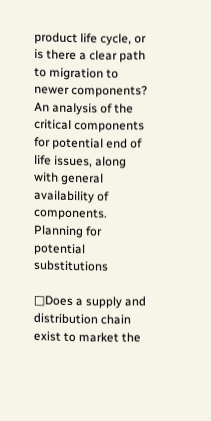product life cycle, or is there a clear path to migration to newer components? An analysis of the critical components for potential end of life issues, along with general availability of components. Planning for potential substitutions

□Does a supply and distribution chain exist to market the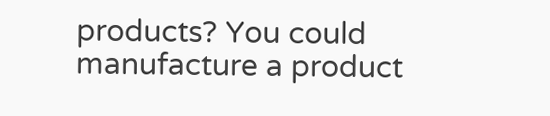products? You could manufacture a product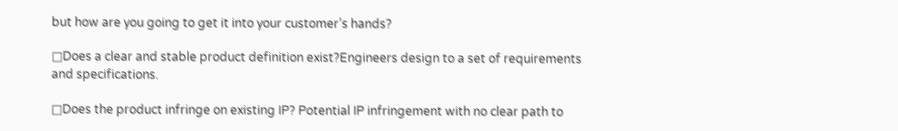but how are you going to get it into your customer’s hands?

□Does a clear and stable product definition exist?Engineers design to a set of requirements and specifications.

□Does the product infringe on existing IP? Potential IP infringement with no clear path to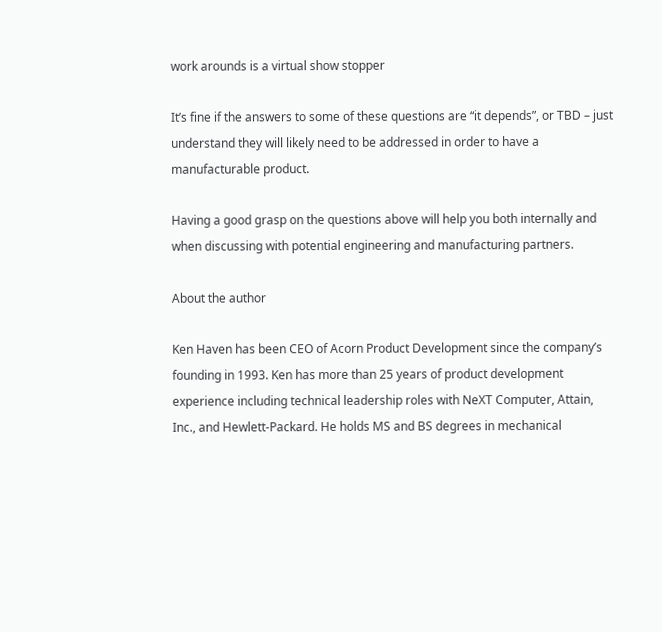work arounds is a virtual show stopper

It’s fine if the answers to some of these questions are “it depends”, or TBD – just understand they will likely need to be addressed in order to have a manufacturable product.

Having a good grasp on the questions above will help you both internally and when discussing with potential engineering and manufacturing partners.

About the author

Ken Haven has been CEO of Acorn Product Development since the company’s founding in 1993. Ken has more than 25 years of product development experience including technical leadership roles with NeXT Computer, Attain, Inc., and Hewlett-Packard. He holds MS and BS degrees in mechanical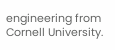engineering from Cornell University.